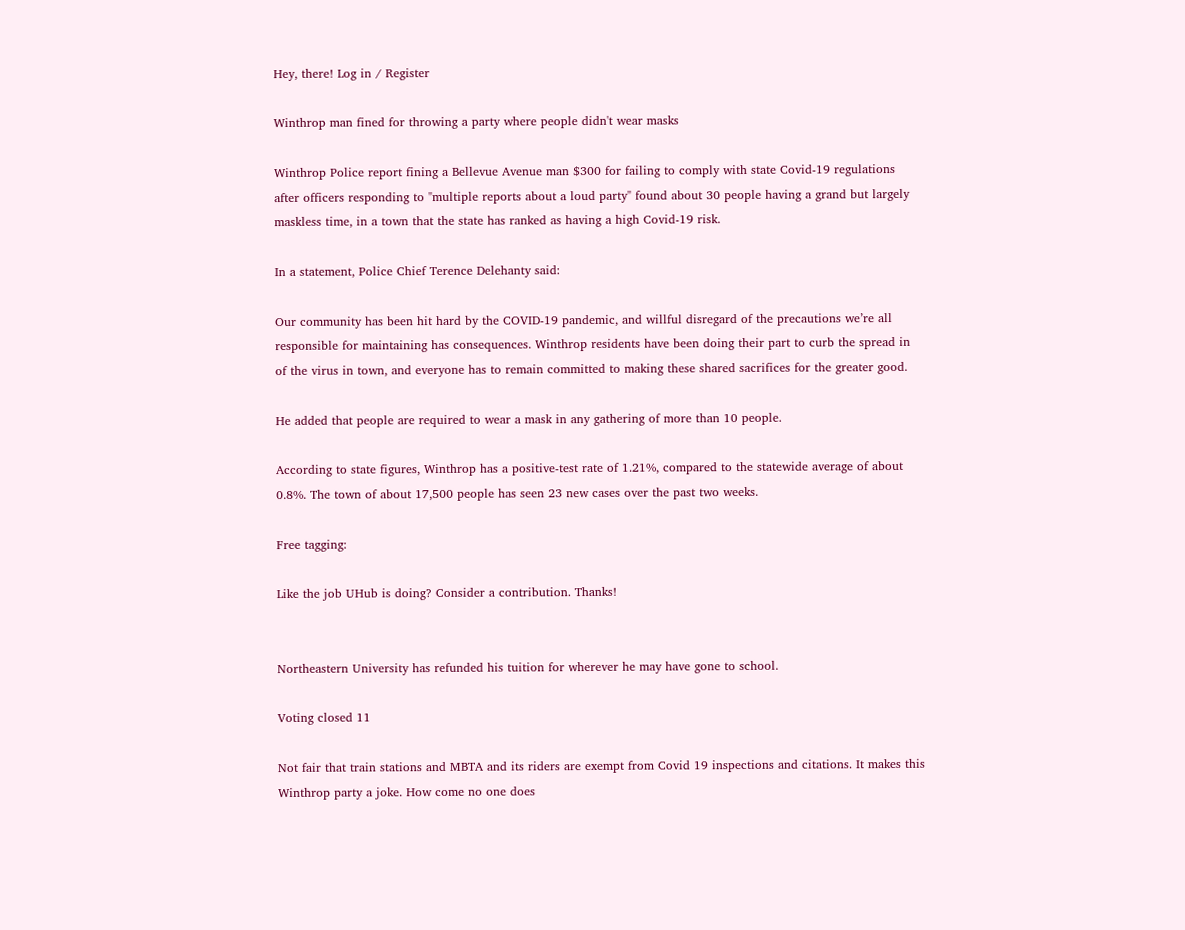Hey, there! Log in / Register

Winthrop man fined for throwing a party where people didn't wear masks

Winthrop Police report fining a Bellevue Avenue man $300 for failing to comply with state Covid-19 regulations after officers responding to "multiple reports about a loud party" found about 30 people having a grand but largely maskless time, in a town that the state has ranked as having a high Covid-19 risk.

In a statement, Police Chief Terence Delehanty said:

Our community has been hit hard by the COVID-19 pandemic, and willful disregard of the precautions we’re all responsible for maintaining has consequences. Winthrop residents have been doing their part to curb the spread in of the virus in town, and everyone has to remain committed to making these shared sacrifices for the greater good.

He added that people are required to wear a mask in any gathering of more than 10 people.

According to state figures, Winthrop has a positive-test rate of 1.21%, compared to the statewide average of about 0.8%. The town of about 17,500 people has seen 23 new cases over the past two weeks.

Free tagging:

Like the job UHub is doing? Consider a contribution. Thanks!


Northeastern University has refunded his tuition for wherever he may have gone to school.

Voting closed 11

Not fair that train stations and MBTA and its riders are exempt from Covid 19 inspections and citations. It makes this Winthrop party a joke. How come no one does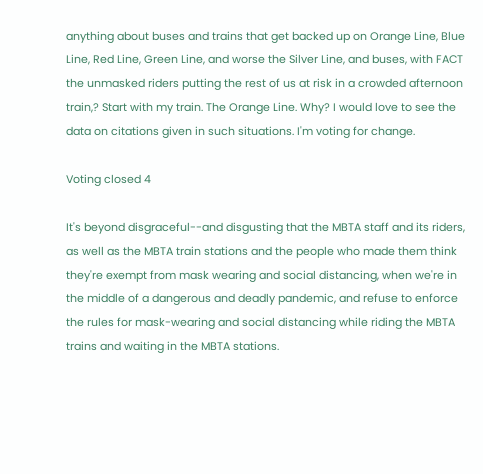anything about buses and trains that get backed up on Orange Line, Blue Line, Red Line, Green Line, and worse the Silver Line, and buses, with FACT the unmasked riders putting the rest of us at risk in a crowded afternoon train,? Start with my train. The Orange Line. Why? I would love to see the data on citations given in such situations. I'm voting for change.

Voting closed 4

It's beyond disgraceful--and disgusting that the MBTA staff and its riders, as well as the MBTA train stations and the people who made them think they're exempt from mask wearing and social distancing, when we're in the middle of a dangerous and deadly pandemic, and refuse to enforce the rules for mask-wearing and social distancing while riding the MBTA trains and waiting in the MBTA stations.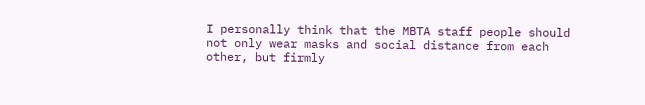I personally think that the MBTA staff people should not only wear masks and social distance from each other, but firmly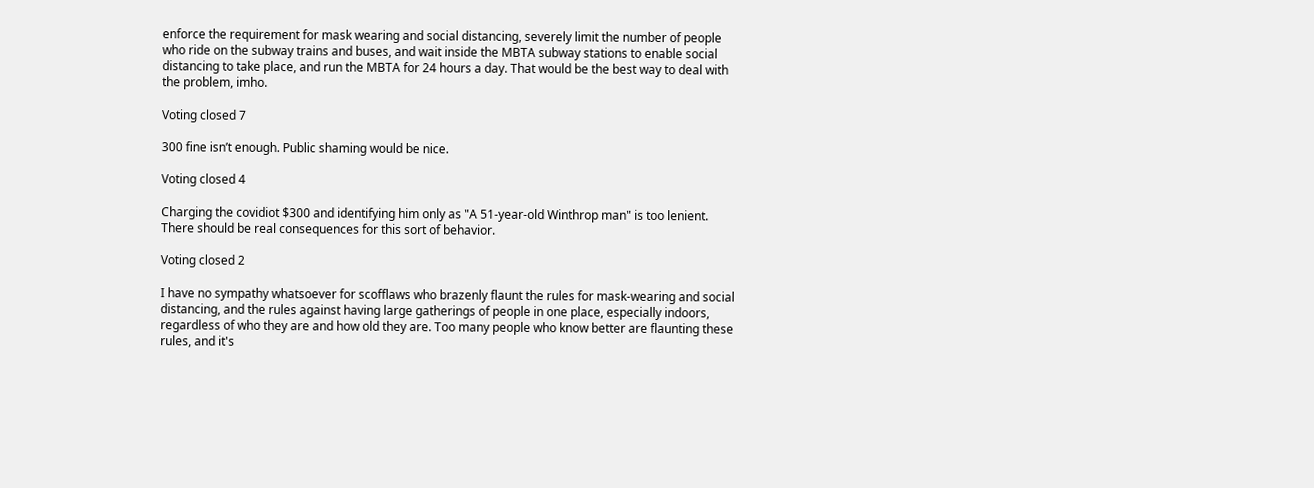enforce the requirement for mask wearing and social distancing, severely limit the number of people who ride on the subway trains and buses, and wait inside the MBTA subway stations to enable social distancing to take place, and run the MBTA for 24 hours a day. That would be the best way to deal with the problem, imho.

Voting closed 7

300 fine isn’t enough. Public shaming would be nice.

Voting closed 4

Charging the covidiot $300 and identifying him only as "A 51-year-old Winthrop man" is too lenient. There should be real consequences for this sort of behavior.

Voting closed 2

I have no sympathy whatsoever for scofflaws who brazenly flaunt the rules for mask-wearing and social distancing, and the rules against having large gatherings of people in one place, especially indoors, regardless of who they are and how old they are. Too many people who know better are flaunting these rules, and it's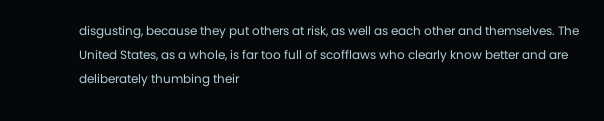disgusting, because they put others at risk, as well as each other and themselves. The United States, as a whole, is far too full of scofflaws who clearly know better and are deliberately thumbing their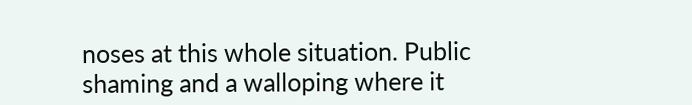noses at this whole situation. Public shaming and a walloping where it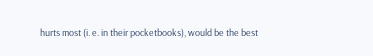hurts most (i. e. in their pocketbooks), would be the best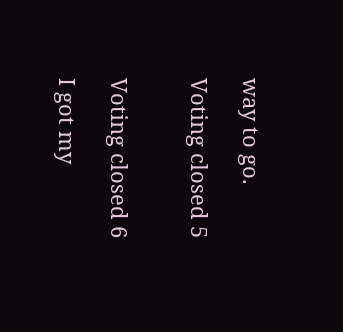way to go.

Voting closed 5


Voting closed 6

I got my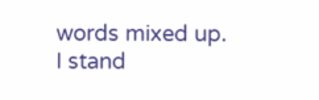words mixed up. I stand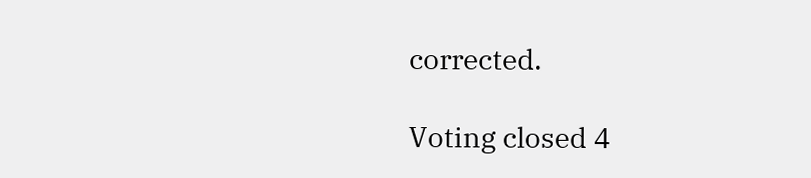corrected.

Voting closed 4